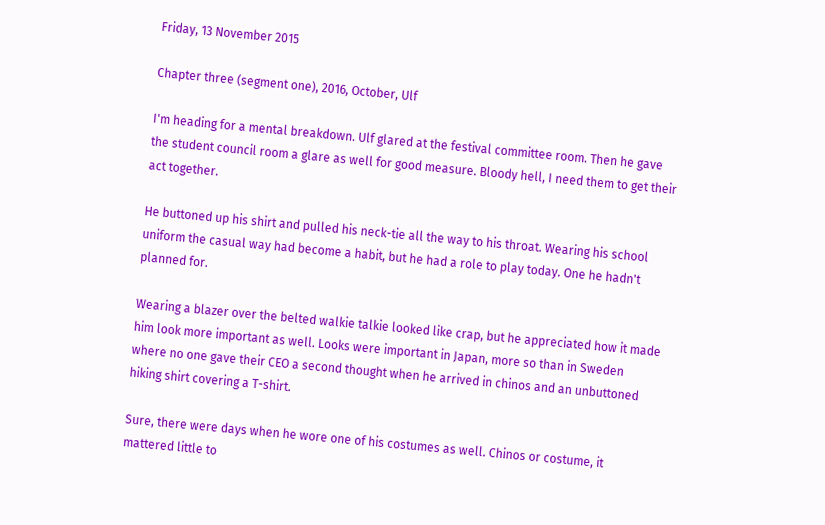Friday, 13 November 2015

Chapter three (segment one), 2016, October, Ulf

I'm heading for a mental breakdown. Ulf glared at the festival committee room. Then he gave the student council room a glare as well for good measure. Bloody hell, I need them to get their act together.

He buttoned up his shirt and pulled his neck-tie all the way to his throat. Wearing his school uniform the casual way had become a habit, but he had a role to play today. One he hadn't planned for.

Wearing a blazer over the belted walkie talkie looked like crap, but he appreciated how it made him look more important as well. Looks were important in Japan, more so than in Sweden where no one gave their CEO a second thought when he arrived in chinos and an unbuttoned hiking shirt covering a T-shirt.

Sure, there were days when he wore one of his costumes as well. Chinos or costume, it mattered little to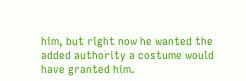him, but right now he wanted the added authority a costume would have granted him.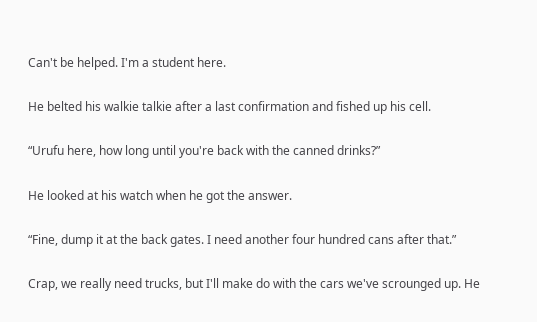Can't be helped. I'm a student here.

He belted his walkie talkie after a last confirmation and fished up his cell.

“Urufu here, how long until you're back with the canned drinks?”

He looked at his watch when he got the answer.

“Fine, dump it at the back gates. I need another four hundred cans after that.”

Crap, we really need trucks, but I'll make do with the cars we've scrounged up. He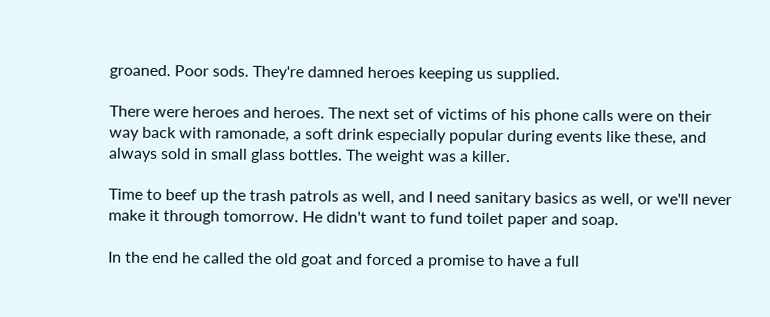groaned. Poor sods. They're damned heroes keeping us supplied.

There were heroes and heroes. The next set of victims of his phone calls were on their way back with ramonade, a soft drink especially popular during events like these, and always sold in small glass bottles. The weight was a killer.

Time to beef up the trash patrols as well, and I need sanitary basics as well, or we'll never make it through tomorrow. He didn't want to fund toilet paper and soap.

In the end he called the old goat and forced a promise to have a full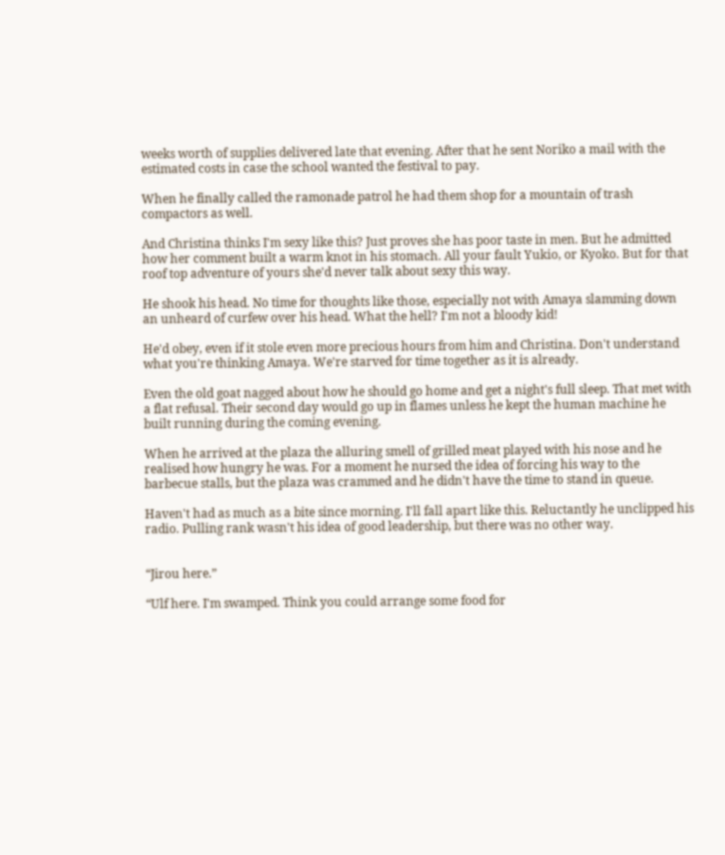weeks worth of supplies delivered late that evening. After that he sent Noriko a mail with the estimated costs in case the school wanted the festival to pay.

When he finally called the ramonade patrol he had them shop for a mountain of trash compactors as well.

And Christina thinks I'm sexy like this? Just proves she has poor taste in men. But he admitted how her comment built a warm knot in his stomach. All your fault Yukio, or Kyoko. But for that roof top adventure of yours she'd never talk about sexy this way.

He shook his head. No time for thoughts like those, especially not with Amaya slamming down an unheard of curfew over his head. What the hell? I'm not a bloody kid!

He'd obey, even if it stole even more precious hours from him and Christina. Don't understand what you're thinking Amaya. We're starved for time together as it is already.

Even the old goat nagged about how he should go home and get a night's full sleep. That met with a flat refusal. Their second day would go up in flames unless he kept the human machine he built running during the coming evening.

When he arrived at the plaza the alluring smell of grilled meat played with his nose and he realised how hungry he was. For a moment he nursed the idea of forcing his way to the barbecue stalls, but the plaza was crammed and he didn't have the time to stand in queue.

Haven't had as much as a bite since morning. I'll fall apart like this. Reluctantly he unclipped his radio. Pulling rank wasn't his idea of good leadership, but there was no other way.


“Jirou here.”

“Ulf here. I'm swamped. Think you could arrange some food for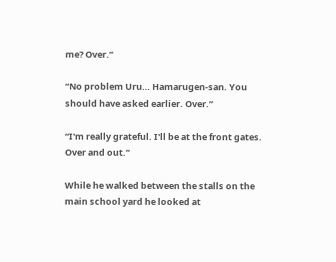me? Over.”

“No problem Uru… Hamarugen-san. You should have asked earlier. Over.”

“I'm really grateful. I'll be at the front gates. Over and out.”

While he walked between the stalls on the main school yard he looked at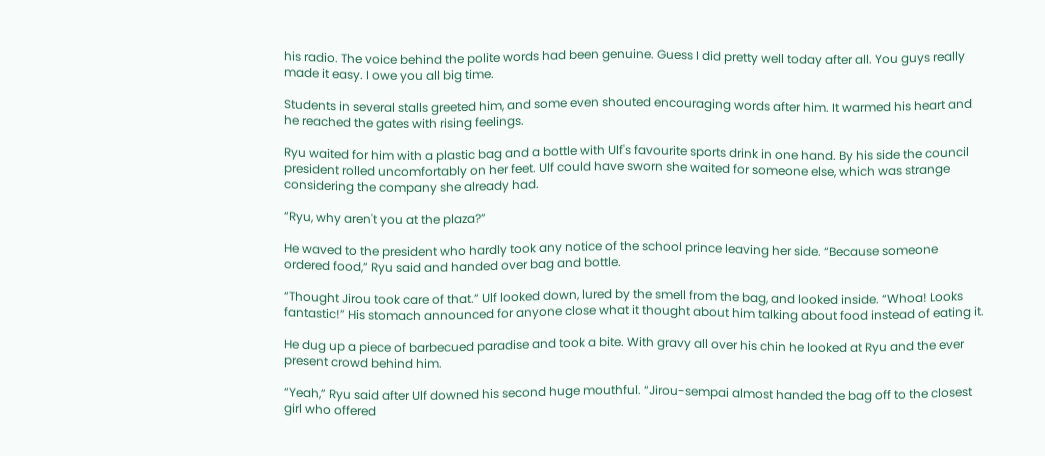his radio. The voice behind the polite words had been genuine. Guess I did pretty well today after all. You guys really made it easy. I owe you all big time.

Students in several stalls greeted him, and some even shouted encouraging words after him. It warmed his heart and he reached the gates with rising feelings.

Ryu waited for him with a plastic bag and a bottle with Ulf's favourite sports drink in one hand. By his side the council president rolled uncomfortably on her feet. Ulf could have sworn she waited for someone else, which was strange considering the company she already had.

“Ryu, why aren't you at the plaza?”

He waved to the president who hardly took any notice of the school prince leaving her side. “Because someone ordered food,” Ryu said and handed over bag and bottle.

“Thought Jirou took care of that.” Ulf looked down, lured by the smell from the bag, and looked inside. “Whoa! Looks fantastic!” His stomach announced for anyone close what it thought about him talking about food instead of eating it.

He dug up a piece of barbecued paradise and took a bite. With gravy all over his chin he looked at Ryu and the ever present crowd behind him.

“Yeah,” Ryu said after Ulf downed his second huge mouthful. “Jirou-sempai almost handed the bag off to the closest girl who offered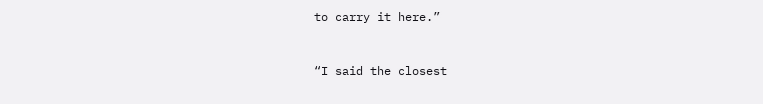to carry it here.”


“I said the closest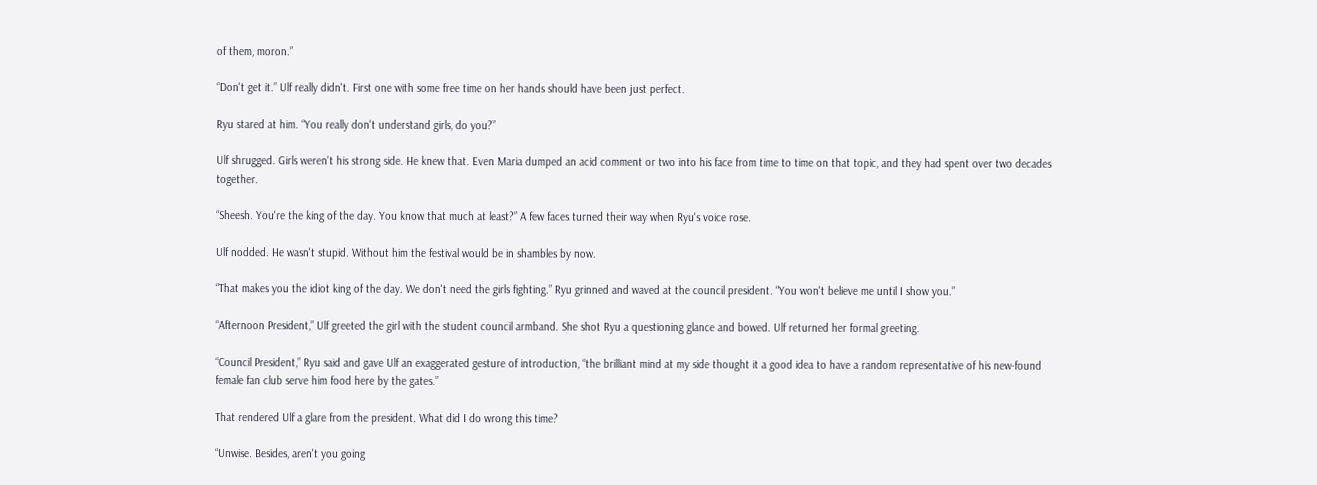of them, moron.”

“Don't get it.” Ulf really didn't. First one with some free time on her hands should have been just perfect.

Ryu stared at him. “You really don't understand girls, do you?”

Ulf shrugged. Girls weren't his strong side. He knew that. Even Maria dumped an acid comment or two into his face from time to time on that topic, and they had spent over two decades together.

“Sheesh. You're the king of the day. You know that much at least?” A few faces turned their way when Ryu's voice rose.

Ulf nodded. He wasn't stupid. Without him the festival would be in shambles by now.

“That makes you the idiot king of the day. We don't need the girls fighting.” Ryu grinned and waved at the council president. “You won't believe me until I show you.”

“Afternoon President,” Ulf greeted the girl with the student council armband. She shot Ryu a questioning glance and bowed. Ulf returned her formal greeting.

“Council President,” Ryu said and gave Ulf an exaggerated gesture of introduction, “the brilliant mind at my side thought it a good idea to have a random representative of his new-found female fan club serve him food here by the gates.”

That rendered Ulf a glare from the president. What did I do wrong this time?

“Unwise. Besides, aren't you going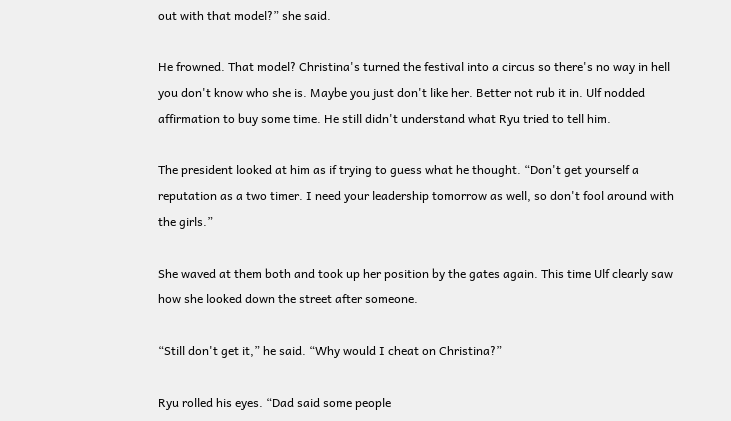out with that model?” she said.

He frowned. That model? Christina's turned the festival into a circus so there's no way in hell you don't know who she is. Maybe you just don't like her. Better not rub it in. Ulf nodded affirmation to buy some time. He still didn't understand what Ryu tried to tell him.

The president looked at him as if trying to guess what he thought. “Don't get yourself a reputation as a two timer. I need your leadership tomorrow as well, so don't fool around with the girls.”

She waved at them both and took up her position by the gates again. This time Ulf clearly saw how she looked down the street after someone.

“Still don't get it,” he said. “Why would I cheat on Christina?”

Ryu rolled his eyes. “Dad said some people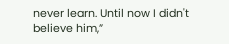never learn. Until now I didn't believe him,”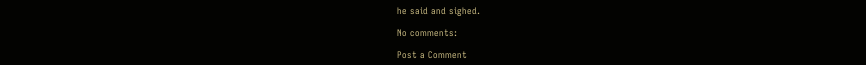he said and sighed.

No comments:

Post a Comment